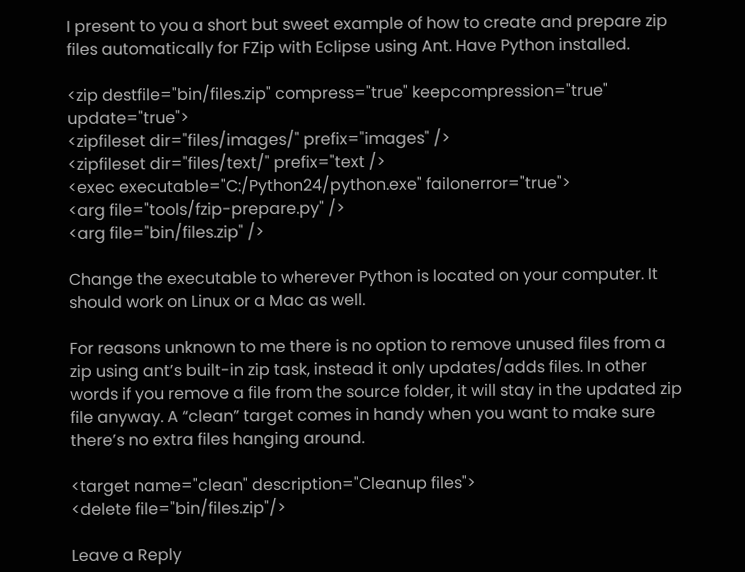I present to you a short but sweet example of how to create and prepare zip files automatically for FZip with Eclipse using Ant. Have Python installed.

<zip destfile="bin/files.zip" compress="true" keepcompression="true" update="true">
<zipfileset dir="files/images/" prefix="images" />
<zipfileset dir="files/text/" prefix="text />
<exec executable="C:/Python24/python.exe" failonerror="true">
<arg file="tools/fzip-prepare.py" />
<arg file="bin/files.zip" />

Change the executable to wherever Python is located on your computer. It should work on Linux or a Mac as well.

For reasons unknown to me there is no option to remove unused files from a zip using ant’s built-in zip task, instead it only updates/adds files. In other words if you remove a file from the source folder, it will stay in the updated zip file anyway. A “clean” target comes in handy when you want to make sure there’s no extra files hanging around.

<target name="clean" description="Cleanup files">
<delete file="bin/files.zip"/>

Leave a Reply